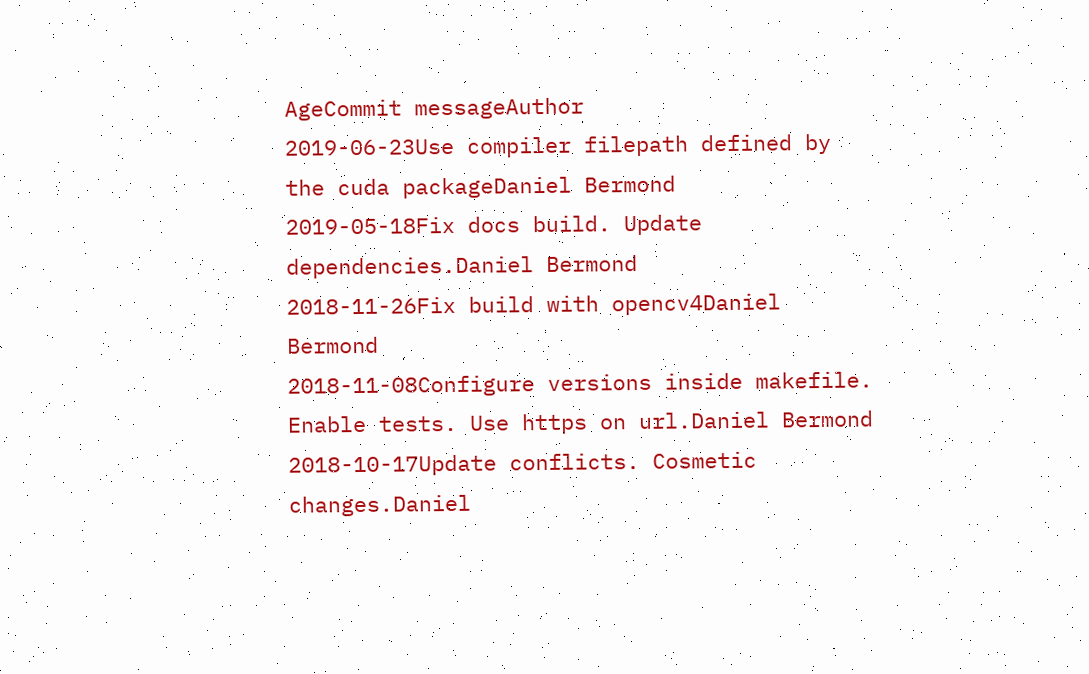AgeCommit messageAuthor
2019-06-23Use compiler filepath defined by the cuda packageDaniel Bermond
2019-05-18Fix docs build. Update dependencies.Daniel Bermond
2018-11-26Fix build with opencv4Daniel Bermond
2018-11-08Configure versions inside makefile. Enable tests. Use https on url.Daniel Bermond
2018-10-17Update conflicts. Cosmetic changes.Daniel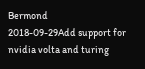Bermond
2018-09-29Add support for nvidia volta and turing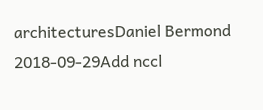architecturesDaniel Bermond
2018-09-29Add nccl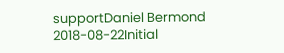supportDaniel Bermond
2018-08-22Initial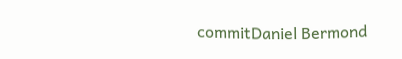commitDaniel Bermond